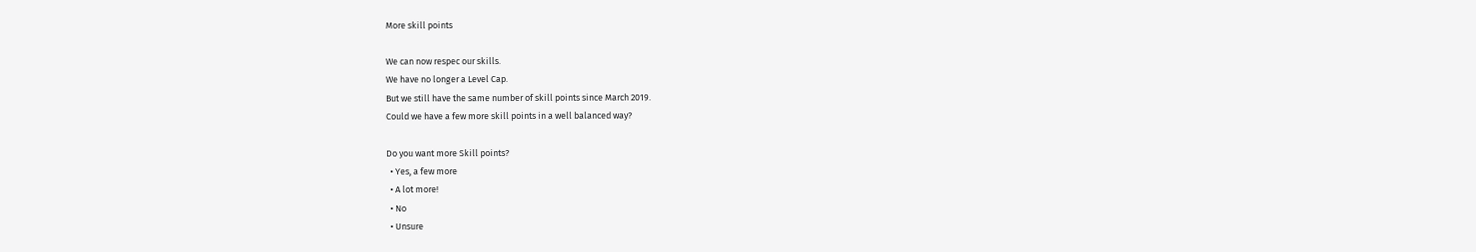More skill points

We can now respec our skills.
We have no longer a Level Cap.
But we still have the same number of skill points since March 2019.
Could we have a few more skill points in a well balanced way?

Do you want more Skill points?
  • Yes, a few more
  • A lot more!
  • No
  • Unsure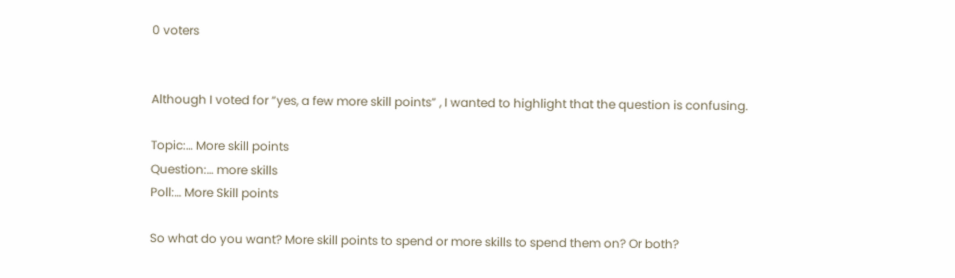0 voters


Although I voted for “yes, a few more skill points” , I wanted to highlight that the question is confusing.

Topic:… More skill points
Question:… more skills
Poll:… More Skill points

So what do you want? More skill points to spend or more skills to spend them on? Or both?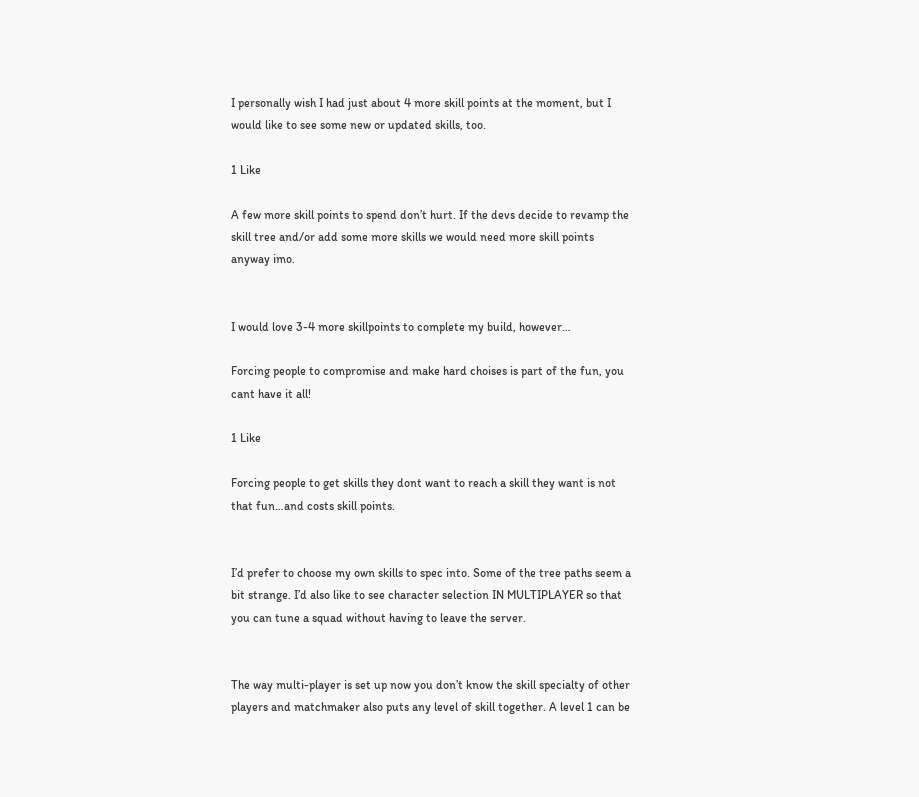I personally wish I had just about 4 more skill points at the moment, but I would like to see some new or updated skills, too.

1 Like

A few more skill points to spend don’t hurt. If the devs decide to revamp the skill tree and/or add some more skills we would need more skill points anyway imo.


I would love 3-4 more skillpoints to complete my build, however…

Forcing people to compromise and make hard choises is part of the fun, you cant have it all!

1 Like

Forcing people to get skills they dont want to reach a skill they want is not that fun…and costs skill points.


I’d prefer to choose my own skills to spec into. Some of the tree paths seem a bit strange. I’d also like to see character selection IN MULTIPLAYER so that you can tune a squad without having to leave the server.


The way multi-player is set up now you don’t know the skill specialty of other players and matchmaker also puts any level of skill together. A level 1 can be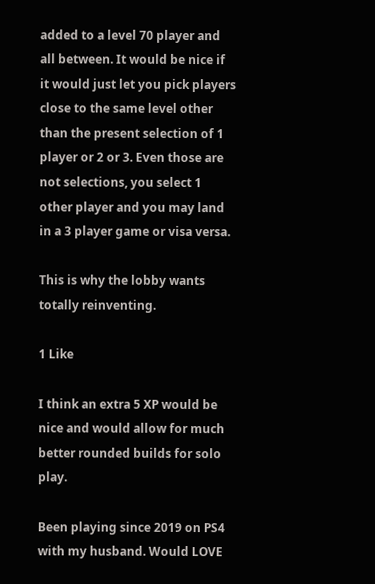added to a level 70 player and all between. It would be nice if it would just let you pick players close to the same level other than the present selection of 1 player or 2 or 3. Even those are not selections, you select 1 other player and you may land in a 3 player game or visa versa.

This is why the lobby wants totally reinventing.

1 Like

I think an extra 5 XP would be nice and would allow for much better rounded builds for solo play.

Been playing since 2019 on PS4 with my husband. Would LOVE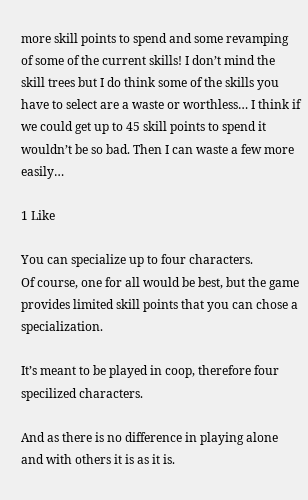more skill points to spend and some revamping of some of the current skills! I don’t mind the skill trees but I do think some of the skills you have to select are a waste or worthless… I think if we could get up to 45 skill points to spend it wouldn’t be so bad. Then I can waste a few more easily…

1 Like

You can specialize up to four characters.
Of course, one for all would be best, but the game provides limited skill points that you can chose a specialization.

It’s meant to be played in coop, therefore four specilized characters.

And as there is no difference in playing alone and with others it is as it is.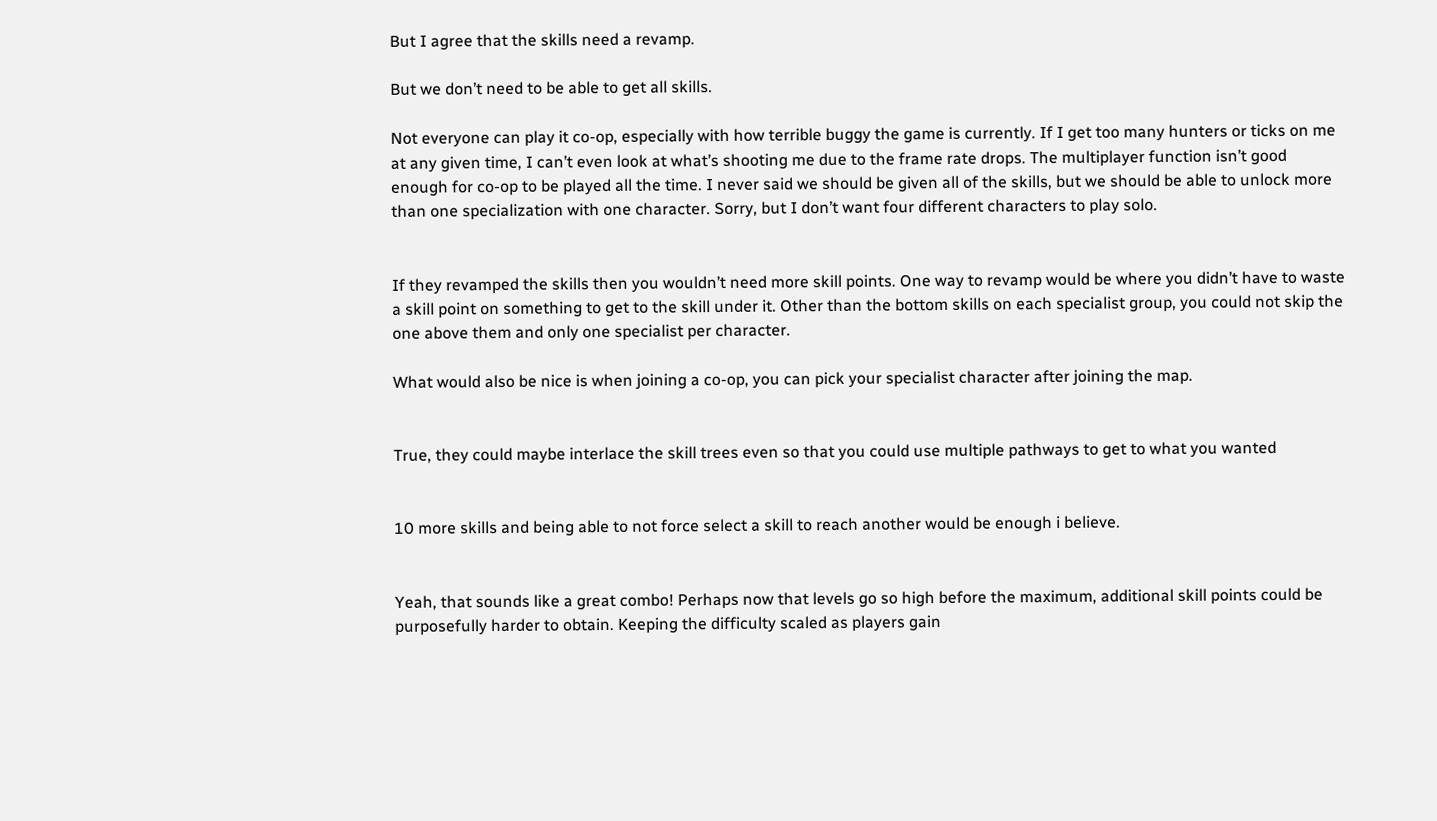But I agree that the skills need a revamp.

But we don’t need to be able to get all skills.

Not everyone can play it co-op, especially with how terrible buggy the game is currently. If I get too many hunters or ticks on me at any given time, I can’t even look at what’s shooting me due to the frame rate drops. The multiplayer function isn’t good enough for co-op to be played all the time. I never said we should be given all of the skills, but we should be able to unlock more than one specialization with one character. Sorry, but I don’t want four different characters to play solo.


If they revamped the skills then you wouldn’t need more skill points. One way to revamp would be where you didn’t have to waste a skill point on something to get to the skill under it. Other than the bottom skills on each specialist group, you could not skip the one above them and only one specialist per character.

What would also be nice is when joining a co-op, you can pick your specialist character after joining the map.


True, they could maybe interlace the skill trees even so that you could use multiple pathways to get to what you wanted


10 more skills and being able to not force select a skill to reach another would be enough i believe.


Yeah, that sounds like a great combo! Perhaps now that levels go so high before the maximum, additional skill points could be purposefully harder to obtain. Keeping the difficulty scaled as players gain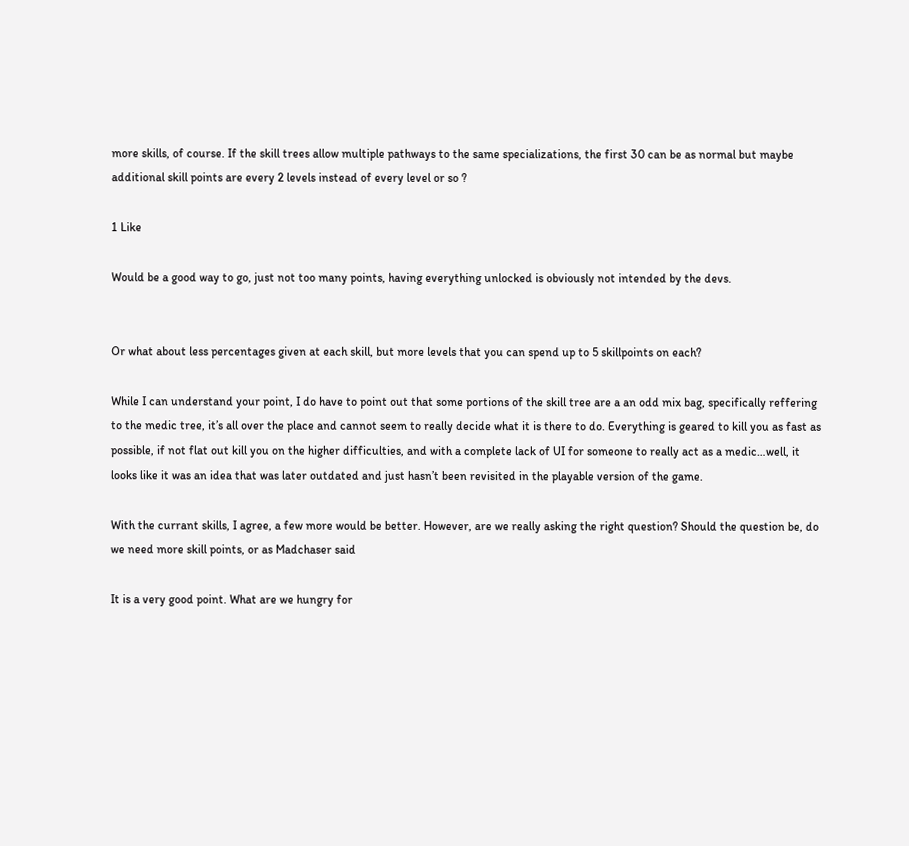more skills, of course. If the skill trees allow multiple pathways to the same specializations, the first 30 can be as normal but maybe additional skill points are every 2 levels instead of every level or so ?

1 Like

Would be a good way to go, just not too many points, having everything unlocked is obviously not intended by the devs.


Or what about less percentages given at each skill, but more levels that you can spend up to 5 skillpoints on each?

While I can understand your point, I do have to point out that some portions of the skill tree are a an odd mix bag, specifically reffering to the medic tree, it’s all over the place and cannot seem to really decide what it is there to do. Everything is geared to kill you as fast as possible, if not flat out kill you on the higher difficulties, and with a complete lack of UI for someone to really act as a medic…well, it looks like it was an idea that was later outdated and just hasn’t been revisited in the playable version of the game.

With the currant skills, I agree, a few more would be better. However, are we really asking the right question? Should the question be, do we need more skill points, or as Madchaser said

It is a very good point. What are we hungry for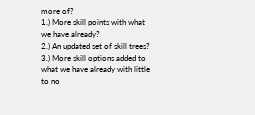more of?
1.) More skill points with what we have already?
2.) An updated set of skill trees?
3.) More skill options added to what we have already with little to no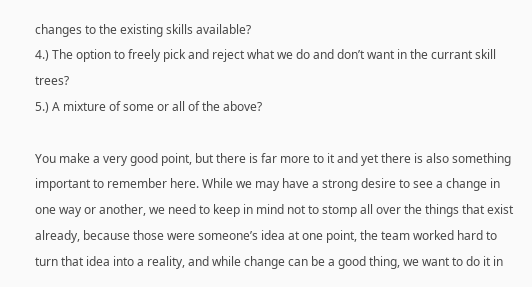changes to the existing skills available?
4.) The option to freely pick and reject what we do and don’t want in the currant skill trees?
5.) A mixture of some or all of the above?

You make a very good point, but there is far more to it and yet there is also something important to remember here. While we may have a strong desire to see a change in one way or another, we need to keep in mind not to stomp all over the things that exist already, because those were someone’s idea at one point, the team worked hard to turn that idea into a reality, and while change can be a good thing, we want to do it in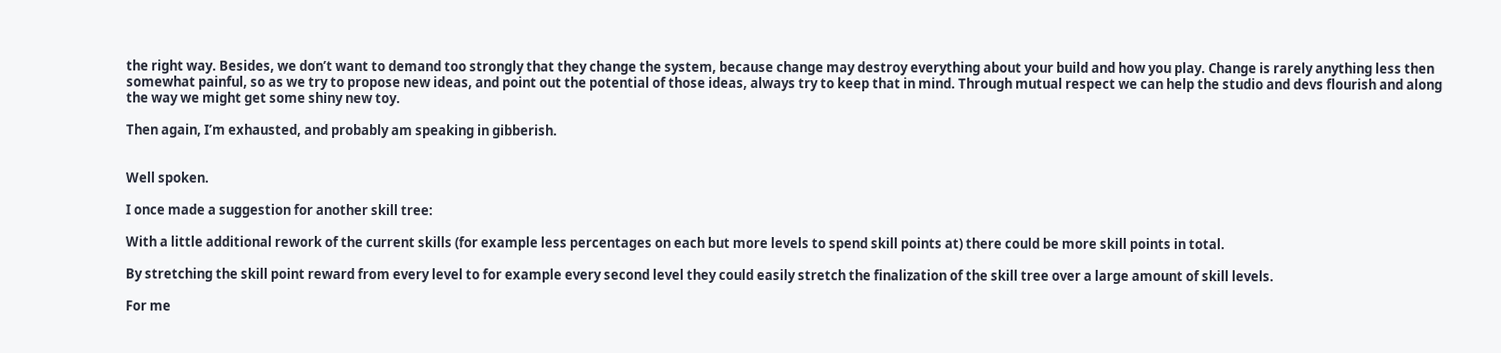the right way. Besides, we don’t want to demand too strongly that they change the system, because change may destroy everything about your build and how you play. Change is rarely anything less then somewhat painful, so as we try to propose new ideas, and point out the potential of those ideas, always try to keep that in mind. Through mutual respect we can help the studio and devs flourish and along the way we might get some shiny new toy.

Then again, I’m exhausted, and probably am speaking in gibberish.


Well spoken.

I once made a suggestion for another skill tree:

With a little additional rework of the current skills (for example less percentages on each but more levels to spend skill points at) there could be more skill points in total.

By stretching the skill point reward from every level to for example every second level they could easily stretch the finalization of the skill tree over a large amount of skill levels.

For me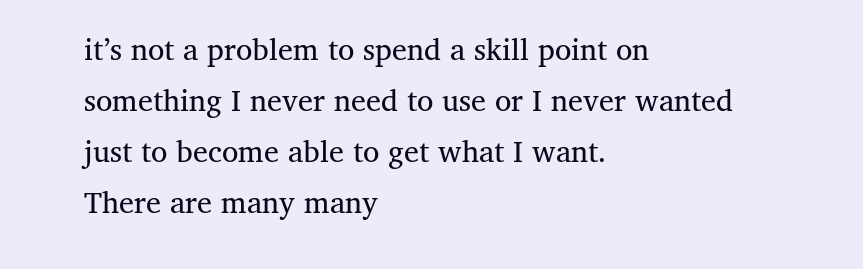it’s not a problem to spend a skill point on something I never need to use or I never wanted just to become able to get what I want.
There are many many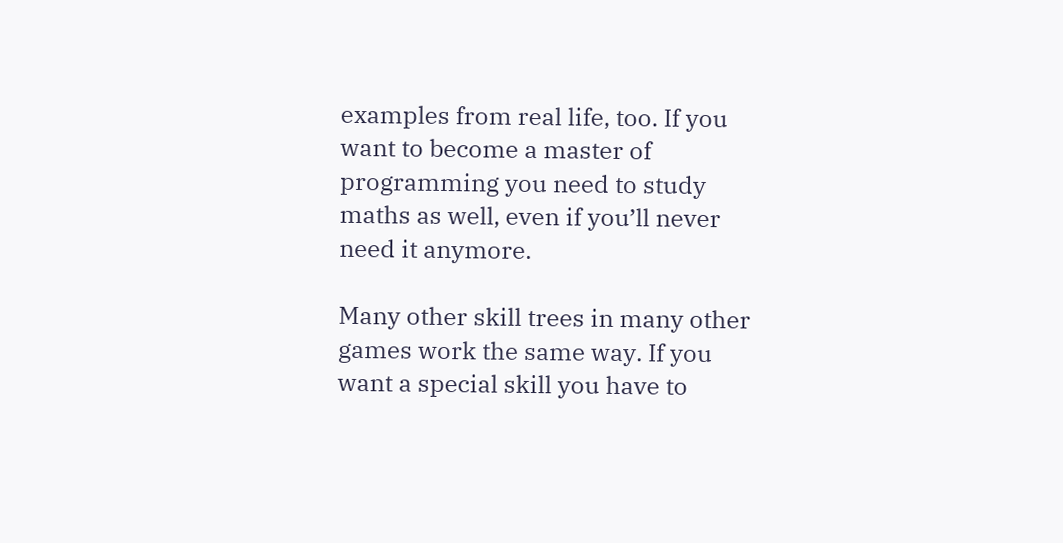examples from real life, too. If you want to become a master of programming you need to study maths as well, even if you’ll never need it anymore.

Many other skill trees in many other games work the same way. If you want a special skill you have to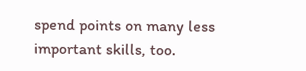spend points on many less important skills, too.